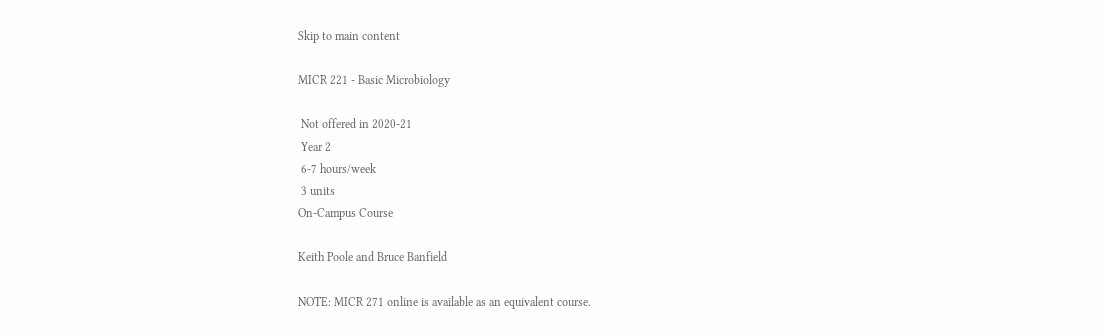Skip to main content

MICR 221 - Basic Microbiology

 Not offered in 2020-21
 Year 2
 6-7 hours/week
 3 units
On-Campus Course

Keith Poole and Bruce Banfield

NOTE: MICR 271 online is available as an equivalent course.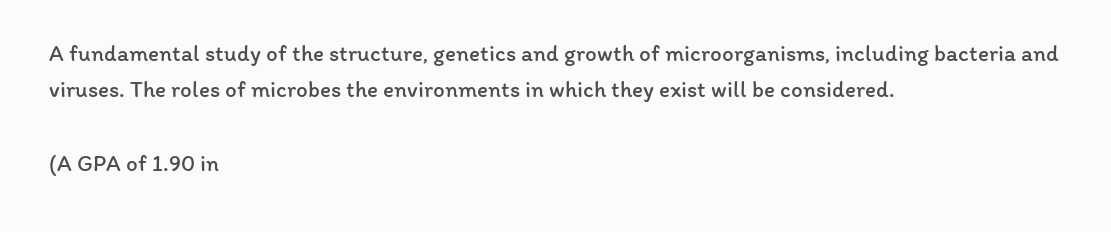A fundamental study of the structure, genetics and growth of microorganisms, including bacteria and viruses. The roles of microbes the environments in which they exist will be considered.

(A GPA of 1.90 in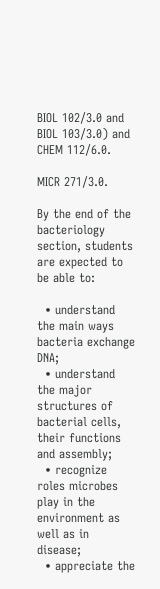BIOL 102/3.0 and BIOL 103/3.0) and CHEM 112/6.0.

MICR 271/3.0.

By the end of the bacteriology section, students are expected to be able to:

  • understand the main ways bacteria exchange DNA;
  • understand the major structures of bacterial cells, their functions and assembly;
  • recognize roles microbes play in the environment as well as in disease;
  • appreciate the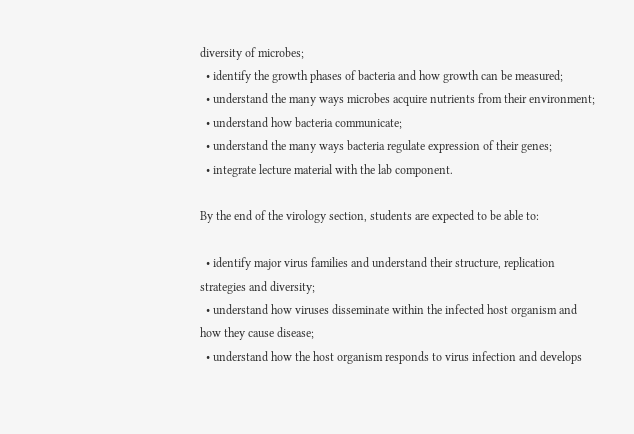diversity of microbes;
  • identify the growth phases of bacteria and how growth can be measured;
  • understand the many ways microbes acquire nutrients from their environment;
  • understand how bacteria communicate;
  • understand the many ways bacteria regulate expression of their genes;
  • integrate lecture material with the lab component.

By the end of the virology section, students are expected to be able to:

  • identify major virus families and understand their structure, replication strategies and diversity;
  • understand how viruses disseminate within the infected host organism and how they cause disease;
  • understand how the host organism responds to virus infection and develops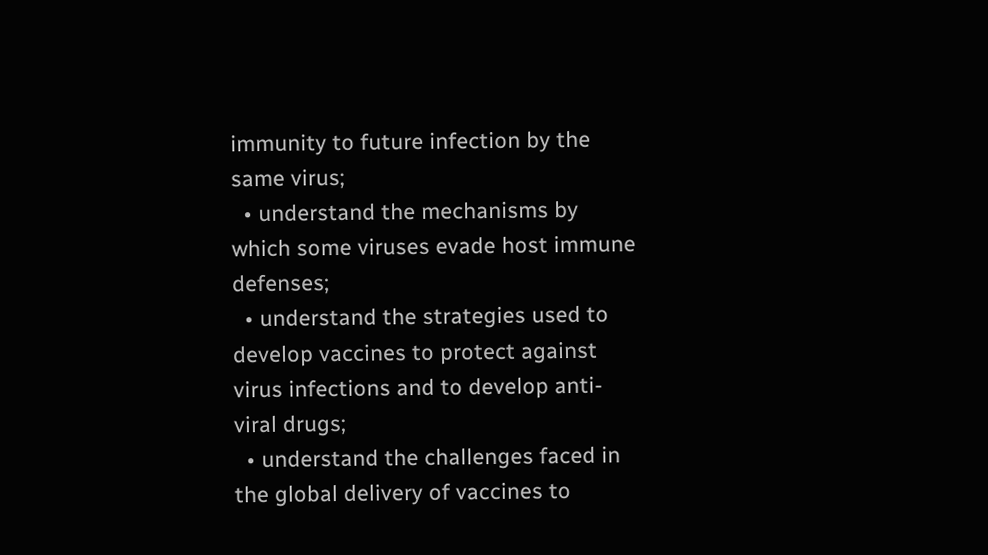immunity to future infection by the same virus;
  • understand the mechanisms by which some viruses evade host immune defenses;
  • understand the strategies used to develop vaccines to protect against virus infections and to develop anti-viral drugs;
  • understand the challenges faced in the global delivery of vaccines to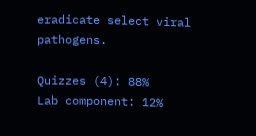eradicate select viral pathogens.

Quizzes (4): 88%
Lab component: 12%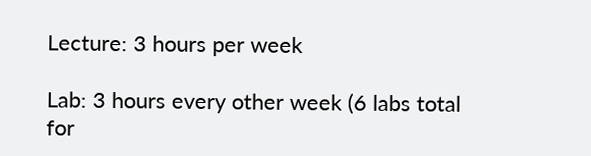Lecture: 3 hours per week

Lab: 3 hours every other week (6 labs total for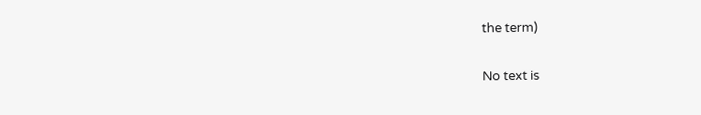the term)

No text is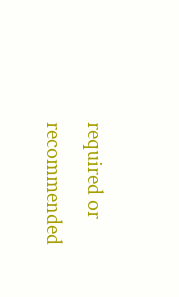required or recommended